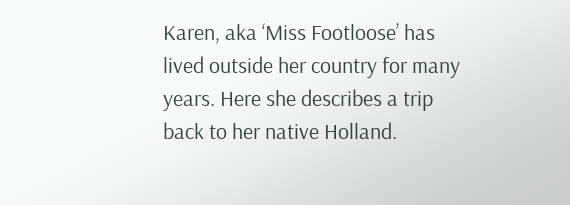Karen, aka ‘Miss Footloose’ has lived outside her country for many years. Here she describes a trip back to her native Holland.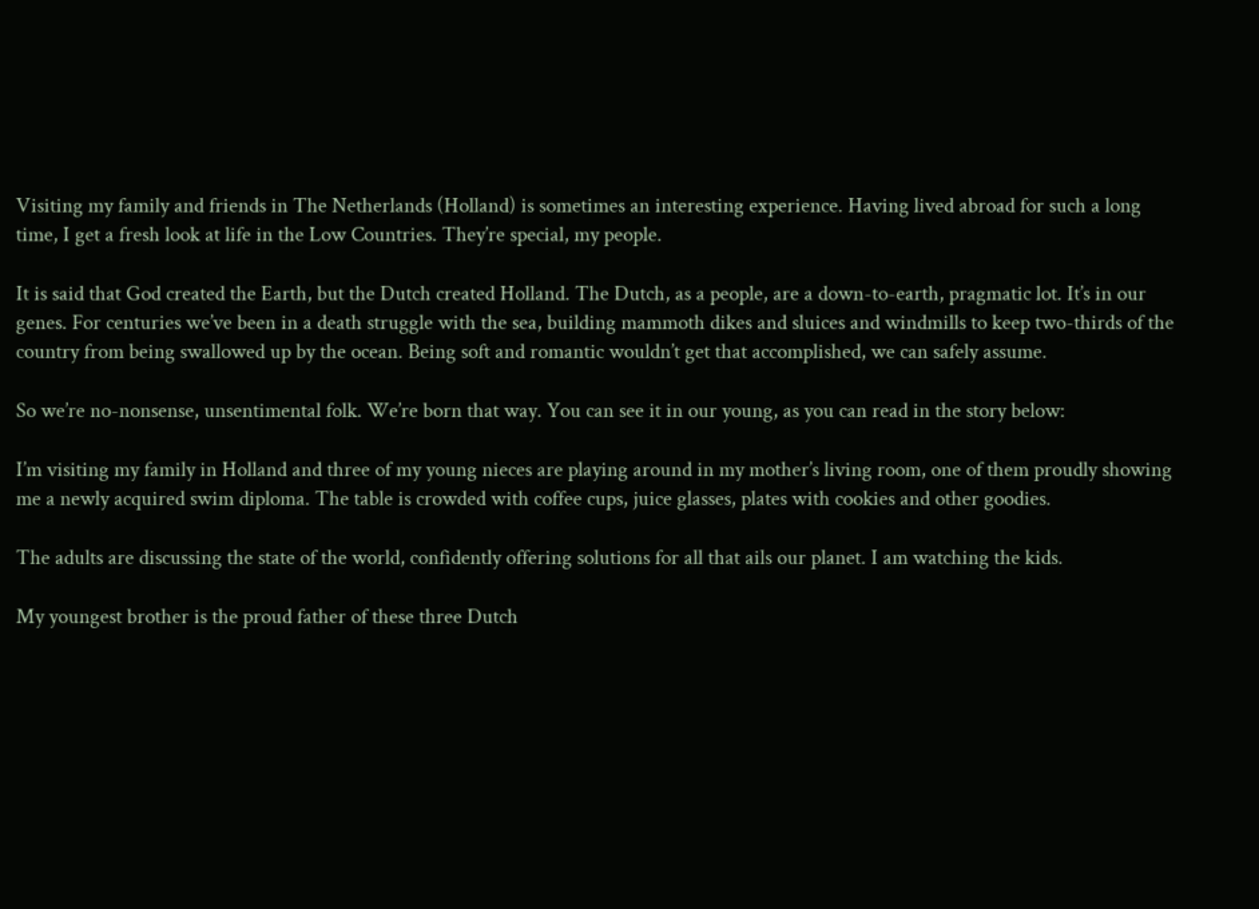Visiting my family and friends in The Netherlands (Holland) is sometimes an interesting experience. Having lived abroad for such a long time, I get a fresh look at life in the Low Countries. They’re special, my people.

It is said that God created the Earth, but the Dutch created Holland. The Dutch, as a people, are a down-to-earth, pragmatic lot. It’s in our genes. For centuries we’ve been in a death struggle with the sea, building mammoth dikes and sluices and windmills to keep two-thirds of the country from being swallowed up by the ocean. Being soft and romantic wouldn’t get that accomplished, we can safely assume.

So we’re no-nonsense, unsentimental folk. We’re born that way. You can see it in our young, as you can read in the story below:

I’m visiting my family in Holland and three of my young nieces are playing around in my mother’s living room, one of them proudly showing me a newly acquired swim diploma. The table is crowded with coffee cups, juice glasses, plates with cookies and other goodies.

The adults are discussing the state of the world, confidently offering solutions for all that ails our planet. I am watching the kids.

My youngest brother is the proud father of these three Dutch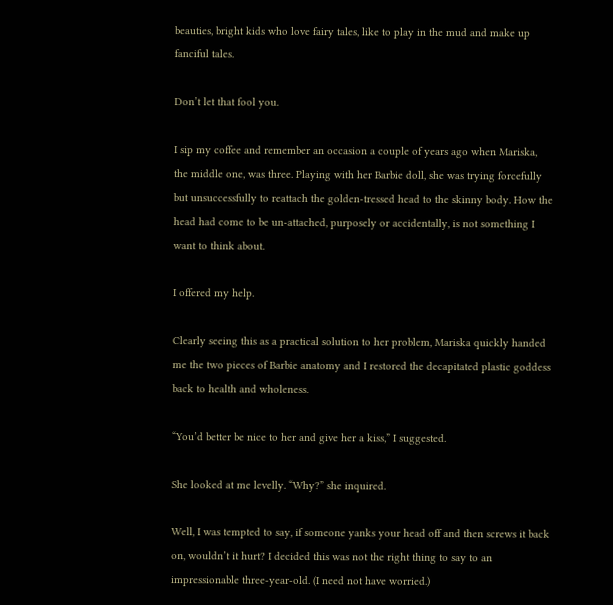beauties, bright kids who love fairy tales, like to play in the mud and make up fanciful tales.

Don’t let that fool you.

I sip my coffee and remember an occasion a couple of years ago when Mariska, the middle one, was three. Playing with her Barbie doll, she was trying forcefully but unsuccessfully to reattach the golden-tressed head to the skinny body. How the head had come to be un-attached, purposely or accidentally, is not something I want to think about.

I offered my help.

Clearly seeing this as a practical solution to her problem, Mariska quickly handed me the two pieces of Barbie anatomy and I restored the decapitated plastic goddess back to health and wholeness.

“You’d better be nice to her and give her a kiss,” I suggested.

She looked at me levelly. “Why?” she inquired.

Well, I was tempted to say, if someone yanks your head off and then screws it back on, wouldn’t it hurt? I decided this was not the right thing to say to an impressionable three-year-old. (I need not have worried.)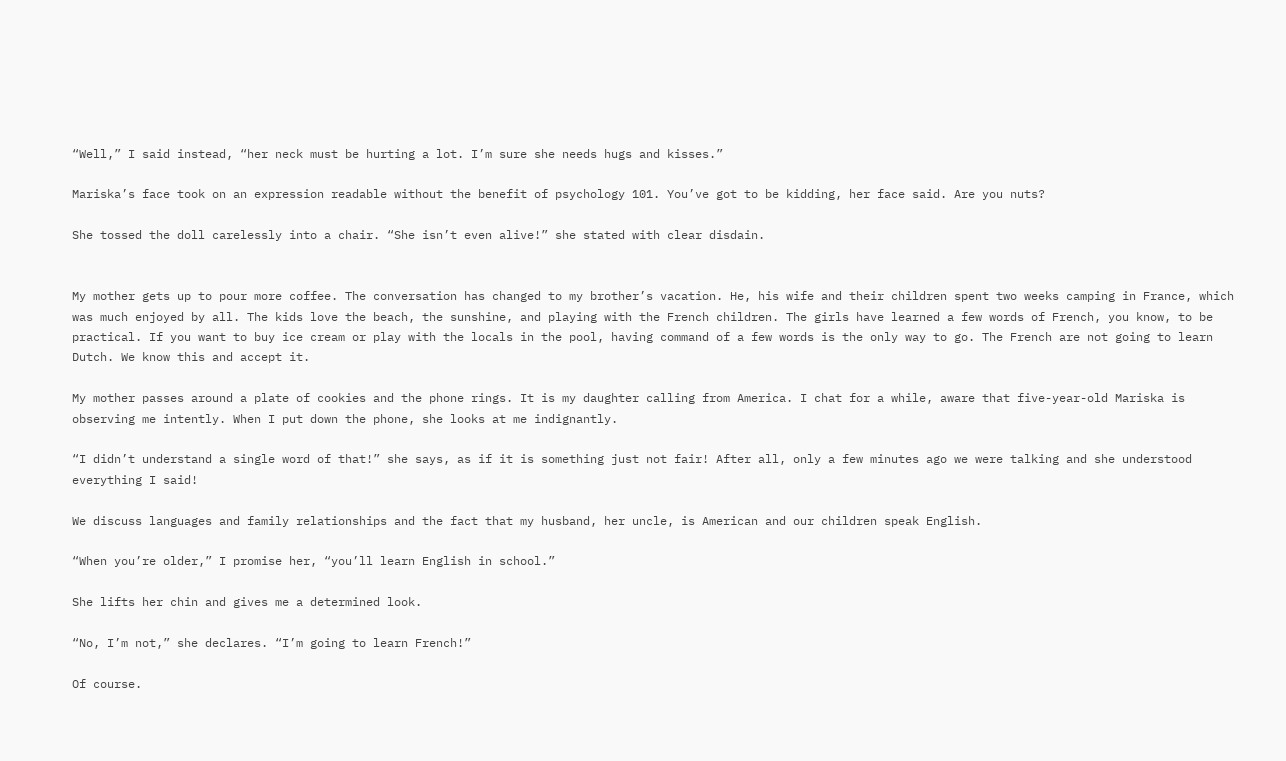“Well,” I said instead, “her neck must be hurting a lot. I’m sure she needs hugs and kisses.”

Mariska’s face took on an expression readable without the benefit of psychology 101. You’ve got to be kidding, her face said. Are you nuts?

She tossed the doll carelessly into a chair. “She isn’t even alive!” she stated with clear disdain.


My mother gets up to pour more coffee. The conversation has changed to my brother’s vacation. He, his wife and their children spent two weeks camping in France, which was much enjoyed by all. The kids love the beach, the sunshine, and playing with the French children. The girls have learned a few words of French, you know, to be practical. If you want to buy ice cream or play with the locals in the pool, having command of a few words is the only way to go. The French are not going to learn Dutch. We know this and accept it.

My mother passes around a plate of cookies and the phone rings. It is my daughter calling from America. I chat for a while, aware that five-year-old Mariska is observing me intently. When I put down the phone, she looks at me indignantly.

“I didn’t understand a single word of that!” she says, as if it is something just not fair! After all, only a few minutes ago we were talking and she understood everything I said!

We discuss languages and family relationships and the fact that my husband, her uncle, is American and our children speak English.

“When you’re older,” I promise her, “you’ll learn English in school.”

She lifts her chin and gives me a determined look.

“No, I’m not,” she declares. “I’m going to learn French!”

Of course.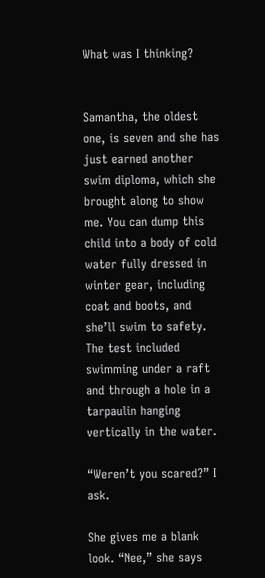What was I thinking?


Samantha, the oldest one, is seven and she has just earned another swim diploma, which she brought along to show me. You can dump this child into a body of cold water fully dressed in winter gear, including coat and boots, and she’ll swim to safety. The test included swimming under a raft and through a hole in a tarpaulin hanging vertically in the water.

“Weren’t you scared?” I ask.

She gives me a blank look. “Nee,” she says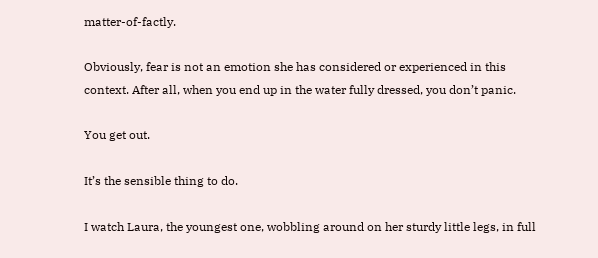matter-of-factly.

Obviously, fear is not an emotion she has considered or experienced in this context. After all, when you end up in the water fully dressed, you don’t panic.

You get out.

It’s the sensible thing to do.

I watch Laura, the youngest one, wobbling around on her sturdy little legs, in full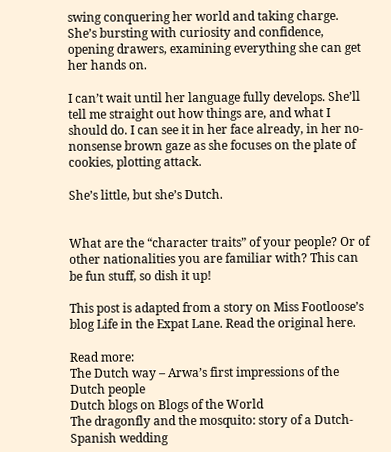swing conquering her world and taking charge. She’s bursting with curiosity and confidence, opening drawers, examining everything she can get her hands on.

I can’t wait until her language fully develops. She’ll tell me straight out how things are, and what I should do. I can see it in her face already, in her no-nonsense brown gaze as she focuses on the plate of cookies, plotting attack.

She’s little, but she’s Dutch.


What are the “character traits” of your people? Or of other nationalities you are familiar with? This can be fun stuff, so dish it up!

This post is adapted from a story on Miss Footloose’s blog Life in the Expat Lane. Read the original here.

Read more:
The Dutch way – Arwa’s first impressions of the Dutch people
Dutch blogs on Blogs of the World
The dragonfly and the mosquito: story of a Dutch-Spanish wedding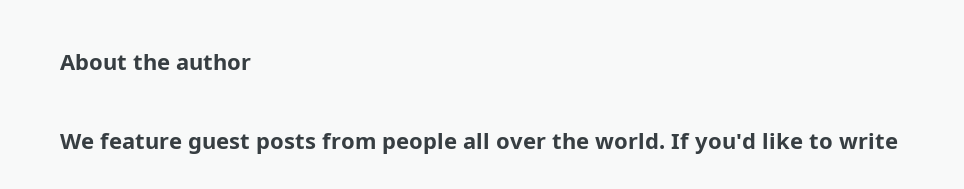About the author

We feature guest posts from people all over the world. If you'd like to write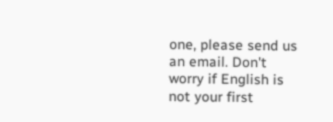one, please send us an email. Don't worry if English is not your first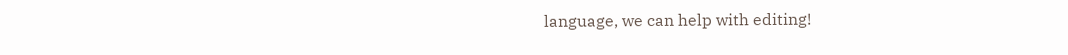language, we can help with editing!